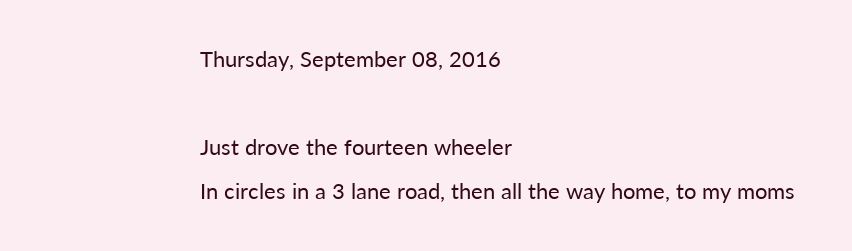Thursday, September 08, 2016

Just drove the fourteen wheeler
In circles in a 3 lane road, then all the way home, to my moms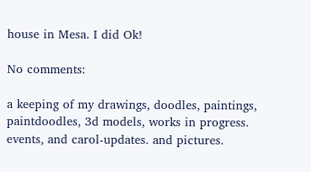house in Mesa. I did Ok!

No comments:

a keeping of my drawings, doodles, paintings, paintdoodles, 3d models, works in progress. events, and carol-updates. and pictures.